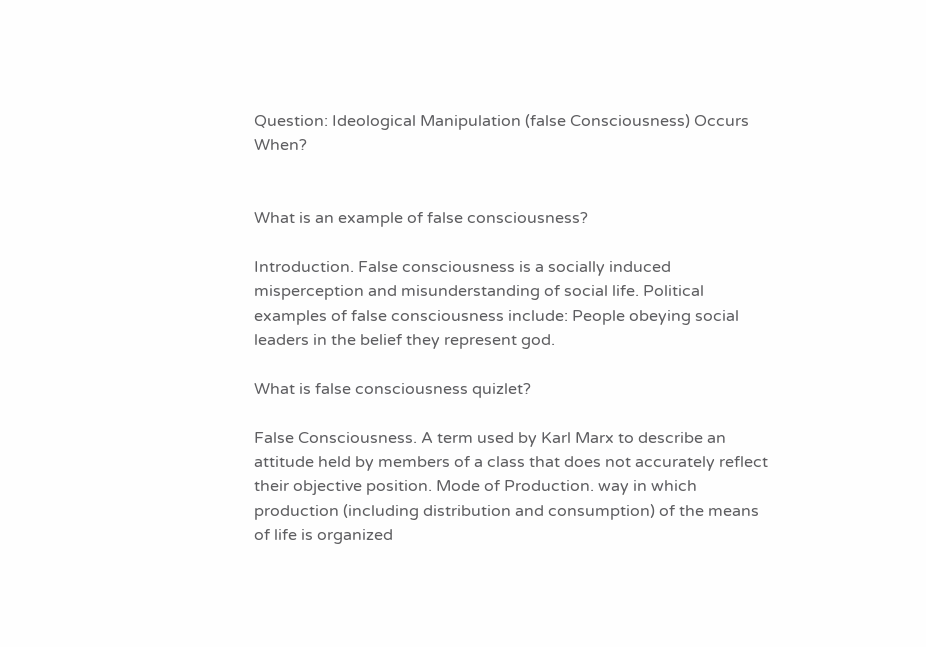Question: Ideological Manipulation (false Consciousness) Occurs When?


What is an example of false consciousness?

Introduction. False consciousness is a socially induced misperception and misunderstanding of social life. Political examples of false consciousness include: People obeying social leaders in the belief they represent god.

What is false consciousness quizlet?

False Consciousness. A term used by Karl Marx to describe an attitude held by members of a class that does not accurately reflect their objective position. Mode of Production. way in which production (including distribution and consumption) of the means of life is organized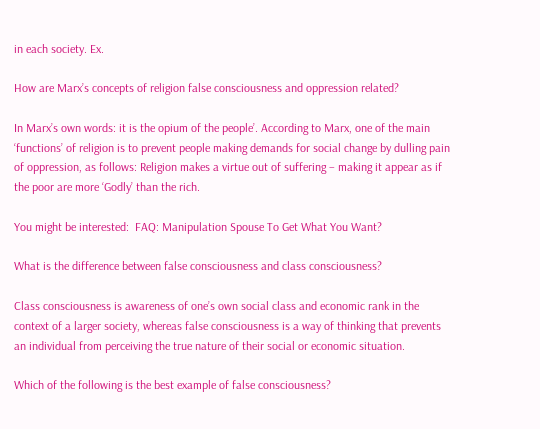in each society. Ex.

How are Marx’s concepts of religion false consciousness and oppression related?

In Marx’s own words: it is the opium of the people’. According to Marx, one of the main ‘functions’ of religion is to prevent people making demands for social change by dulling pain of oppression, as follows: Religion makes a virtue out of suffering – making it appear as if the poor are more ‘Godly’ than the rich.

You might be interested:  FAQ: Manipulation Spouse To Get What You Want?

What is the difference between false consciousness and class consciousness?

Class consciousness is awareness of one’s own social class and economic rank in the context of a larger society, whereas false consciousness is a way of thinking that prevents an individual from perceiving the true nature of their social or economic situation.

Which of the following is the best example of false consciousness?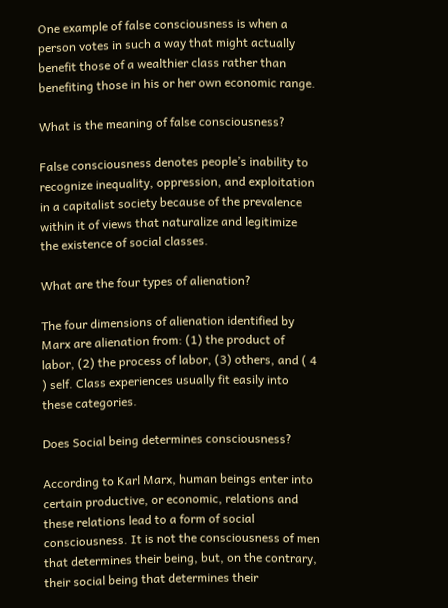One example of false consciousness is when a person votes in such a way that might actually benefit those of a wealthier class rather than benefiting those in his or her own economic range.

What is the meaning of false consciousness?

False consciousness denotes people’s inability to recognize inequality, oppression, and exploitation in a capitalist society because of the prevalence within it of views that naturalize and legitimize the existence of social classes.

What are the four types of alienation?

The four dimensions of alienation identified by Marx are alienation from: (1) the product of labor, (2) the process of labor, (3) others, and ( 4 ) self. Class experiences usually fit easily into these categories.

Does Social being determines consciousness?

According to Karl Marx, human beings enter into certain productive, or economic, relations and these relations lead to a form of social consciousness. It is not the consciousness of men that determines their being, but, on the contrary, their social being that determines their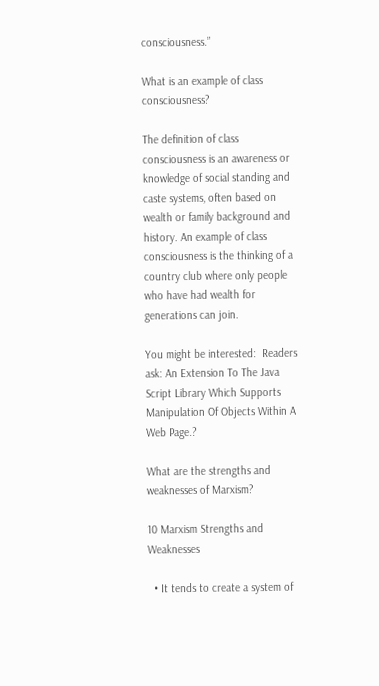consciousness.”

What is an example of class consciousness?

The definition of class consciousness is an awareness or knowledge of social standing and caste systems, often based on wealth or family background and history. An example of class consciousness is the thinking of a country club where only people who have had wealth for generations can join.

You might be interested:  Readers ask: An Extension To The Java Script Library Which Supports Manipulation Of Objects Within A Web Page.?

What are the strengths and weaknesses of Marxism?

10 Marxism Strengths and Weaknesses

  • It tends to create a system of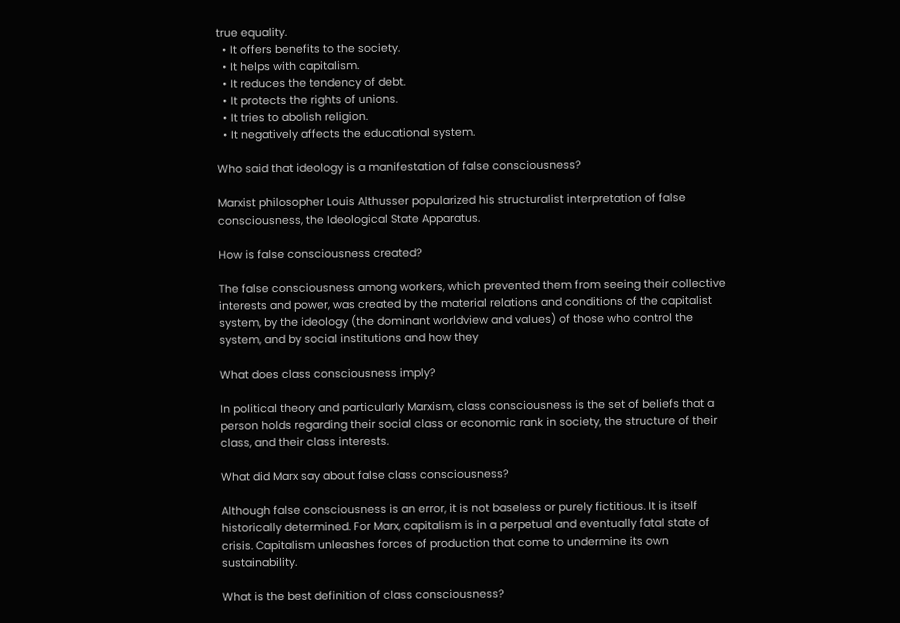true equality.
  • It offers benefits to the society.
  • It helps with capitalism.
  • It reduces the tendency of debt.
  • It protects the rights of unions.
  • It tries to abolish religion.
  • It negatively affects the educational system.

Who said that ideology is a manifestation of false consciousness?

Marxist philosopher Louis Althusser popularized his structuralist interpretation of false consciousness, the Ideological State Apparatus.

How is false consciousness created?

The false consciousness among workers, which prevented them from seeing their collective interests and power, was created by the material relations and conditions of the capitalist system, by the ideology (the dominant worldview and values) of those who control the system, and by social institutions and how they

What does class consciousness imply?

In political theory and particularly Marxism, class consciousness is the set of beliefs that a person holds regarding their social class or economic rank in society, the structure of their class, and their class interests.

What did Marx say about false class consciousness?

Although false consciousness is an error, it is not baseless or purely fictitious. It is itself historically determined. For Marx, capitalism is in a perpetual and eventually fatal state of crisis. Capitalism unleashes forces of production that come to undermine its own sustainability.

What is the best definition of class consciousness?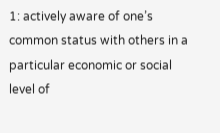1: actively aware of one’s common status with others in a particular economic or social level of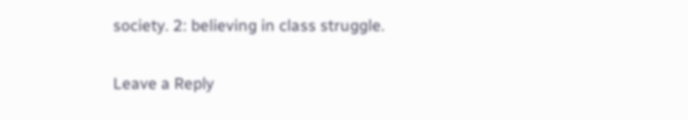society. 2: believing in class struggle.

Leave a Reply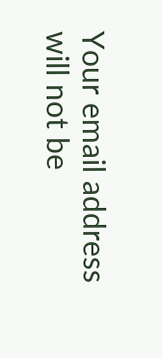Your email address will not be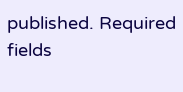published. Required fields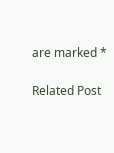are marked *

Related Post